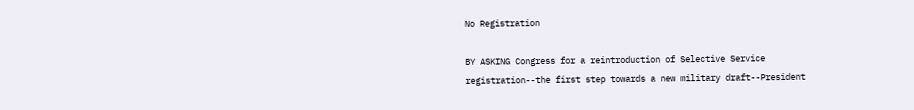No Registration

BY ASKING Congress for a reintroduction of Selective Service registration--the first step towards a new military draft--President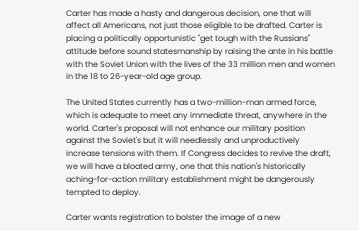Carter has made a hasty and dangerous decision, one that will affect all Americans, not just those eligible to be drafted. Carter is placing a politically opportunistic "get tough with the Russians" attitude before sound statesmanship by raising the ante in his battle with the Soviet Union with the lives of the 33 million men and women in the 18 to 26-year-old age group.

The United States currently has a two-million-man armed force, which is adequate to meet any immediate threat, anywhere in the world. Carter's proposal will not enhance our military position against the Soviet's but it will needlessly and unproductively increase tensions with them. If Congress decides to revive the draft, we will have a bloated army, one that this nation's historically aching-for-action military establishment might be dangerously tempted to deploy.

Carter wants registration to bolster the image of a new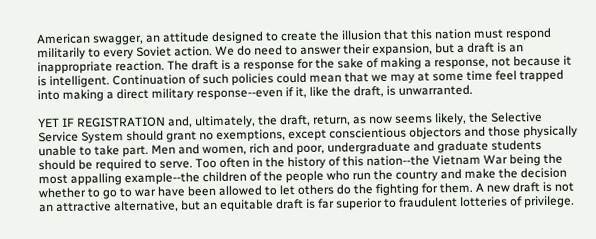American swagger, an attitude designed to create the illusion that this nation must respond militarily to every Soviet action. We do need to answer their expansion, but a draft is an inappropriate reaction. The draft is a response for the sake of making a response, not because it is intelligent. Continuation of such policies could mean that we may at some time feel trapped into making a direct military response--even if it, like the draft, is unwarranted.

YET IF REGISTRATION and, ultimately, the draft, return, as now seems likely, the Selective Service System should grant no exemptions, except conscientious objectors and those physically unable to take part. Men and women, rich and poor, undergraduate and graduate students should be required to serve. Too often in the history of this nation--the Vietnam War being the most appalling example--the children of the people who run the country and make the decision whether to go to war have been allowed to let others do the fighting for them. A new draft is not an attractive alternative, but an equitable draft is far superior to fraudulent lotteries of privilege.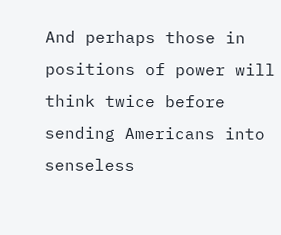And perhaps those in positions of power will think twice before sending Americans into senseless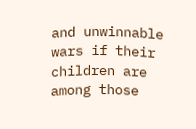and unwinnable wars if their children are among those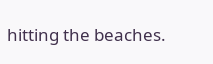hitting the beaches.